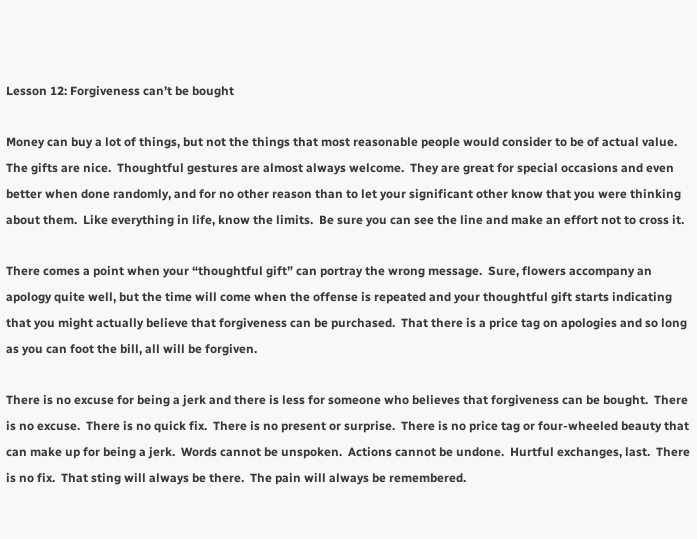Lesson 12: Forgiveness can’t be bought

Money can buy a lot of things, but not the things that most reasonable people would consider to be of actual value.  The gifts are nice.  Thoughtful gestures are almost always welcome.  They are great for special occasions and even better when done randomly, and for no other reason than to let your significant other know that you were thinking about them.  Like everything in life, know the limits.  Be sure you can see the line and make an effort not to cross it.

There comes a point when your “thoughtful gift” can portray the wrong message.  Sure, flowers accompany an apology quite well, but the time will come when the offense is repeated and your thoughtful gift starts indicating that you might actually believe that forgiveness can be purchased.  That there is a price tag on apologies and so long as you can foot the bill, all will be forgiven.

There is no excuse for being a jerk and there is less for someone who believes that forgiveness can be bought.  There is no excuse.  There is no quick fix.  There is no present or surprise.  There is no price tag or four-wheeled beauty that can make up for being a jerk.  Words cannot be unspoken.  Actions cannot be undone.  Hurtful exchanges, last.  There is no fix.  That sting will always be there.  The pain will always be remembered.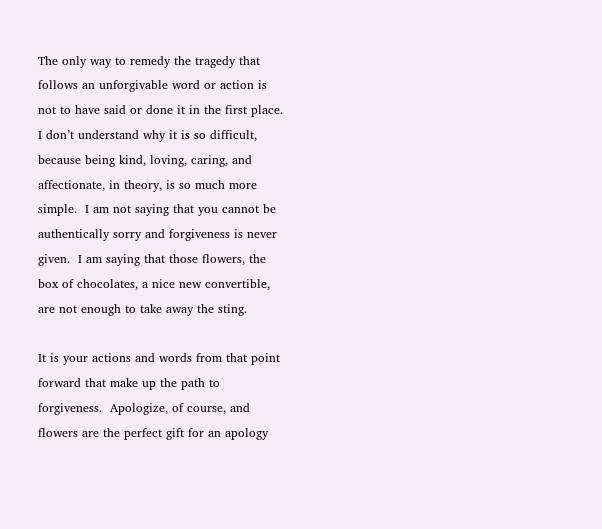The only way to remedy the tragedy that follows an unforgivable word or action is not to have said or done it in the first place.  I don’t understand why it is so difficult, because being kind, loving, caring, and affectionate, in theory, is so much more simple.  I am not saying that you cannot be authentically sorry and forgiveness is never given.  I am saying that those flowers, the box of chocolates, a nice new convertible, are not enough to take away the sting.

It is your actions and words from that point forward that make up the path to forgiveness.  Apologize, of course, and flowers are the perfect gift for an apology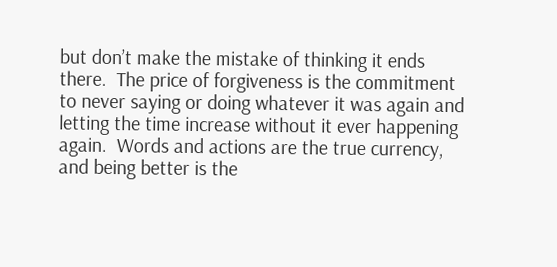but don’t make the mistake of thinking it ends there.  The price of forgiveness is the commitment to never saying or doing whatever it was again and letting the time increase without it ever happening again.  Words and actions are the true currency, and being better is the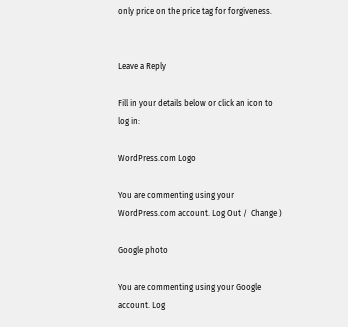only price on the price tag for forgiveness.


Leave a Reply

Fill in your details below or click an icon to log in:

WordPress.com Logo

You are commenting using your WordPress.com account. Log Out /  Change )

Google photo

You are commenting using your Google account. Log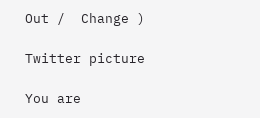Out /  Change )

Twitter picture

You are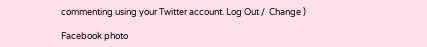commenting using your Twitter account. Log Out /  Change )

Facebook photo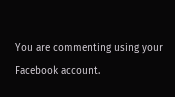You are commenting using your Facebook account.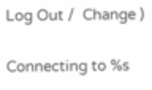Log Out /  Change )

Connecting to %s